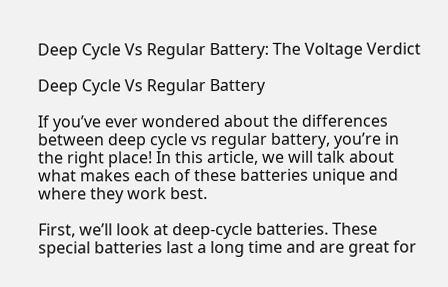Deep Cycle Vs Regular Battery: The Voltage Verdict

Deep Cycle Vs Regular Battery

If you’ve ever wondered about the differences between deep cycle vs regular battery, you’re in the right place! In this article, we will talk about what makes each of these batteries unique and where they work best.

First, we’ll look at deep-cycle batteries. These special batteries last a long time and are great for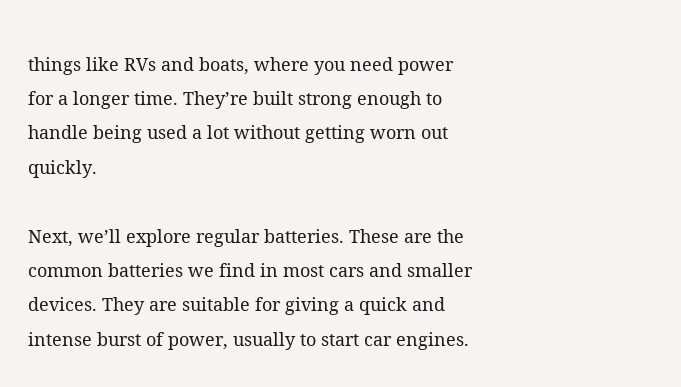things like RVs and boats, where you need power for a longer time. They’re built strong enough to handle being used a lot without getting worn out quickly.

Next, we’ll explore regular batteries. These are the common batteries we find in most cars and smaller devices. They are suitable for giving a quick and intense burst of power, usually to start car engines.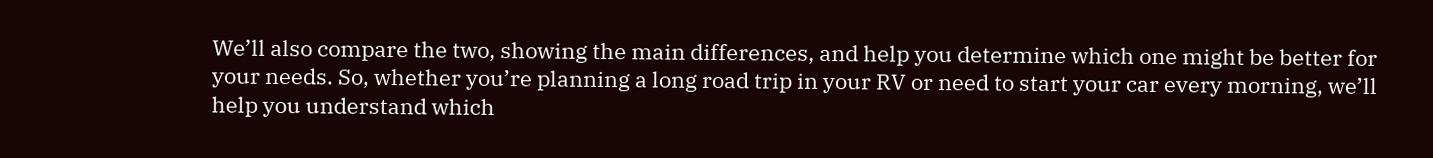We’ll also compare the two, showing the main differences, and help you determine which one might be better for your needs. So, whether you’re planning a long road trip in your RV or need to start your car every morning, we’ll help you understand which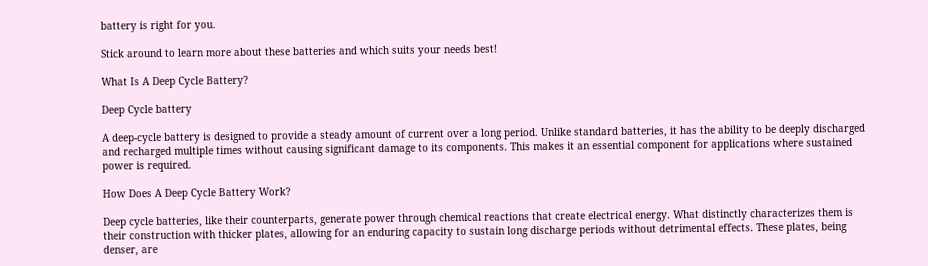battery is right for you.

Stick around to learn more about these batteries and which suits your needs best!

What Is A Deep Cycle Battery?

Deep Cycle battery

A deep-cycle battery is designed to provide a steady amount of current over a long period. Unlike standard batteries, it has the ability to be deeply discharged and recharged multiple times without causing significant damage to its components. This makes it an essential component for applications where sustained power is required.

How Does A Deep Cycle Battery Work?

Deep cycle batteries, like their counterparts, generate power through chemical reactions that create electrical energy. What distinctly characterizes them is their construction with thicker plates, allowing for an enduring capacity to sustain long discharge periods without detrimental effects. These plates, being denser, are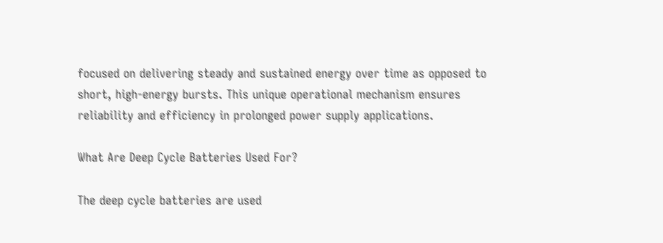focused on delivering steady and sustained energy over time as opposed to short, high-energy bursts. This unique operational mechanism ensures reliability and efficiency in prolonged power supply applications.

What Are Deep Cycle Batteries Used For?

The deep cycle batteries are used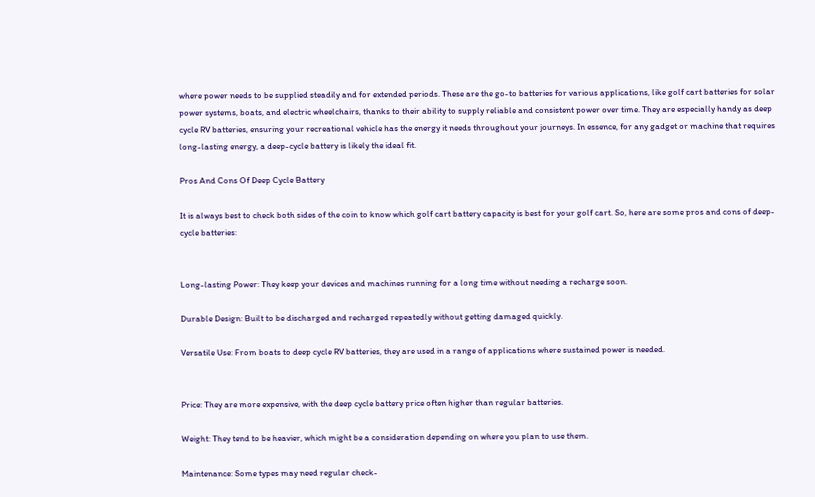where power needs to be supplied steadily and for extended periods. These are the go-to batteries for various applications, like golf cart batteries for solar power systems, boats, and electric wheelchairs, thanks to their ability to supply reliable and consistent power over time. They are especially handy as deep cycle RV batteries, ensuring your recreational vehicle has the energy it needs throughout your journeys. In essence, for any gadget or machine that requires long-lasting energy, a deep-cycle battery is likely the ideal fit.

Pros And Cons Of Deep Cycle Battery

It is always best to check both sides of the coin to know which golf cart battery capacity is best for your golf cart. So, here are some pros and cons of deep-cycle batteries:


Long-lasting Power: They keep your devices and machines running for a long time without needing a recharge soon.

Durable Design: Built to be discharged and recharged repeatedly without getting damaged quickly.

Versatile Use: From boats to deep cycle RV batteries, they are used in a range of applications where sustained power is needed.


Price: They are more expensive, with the deep cycle battery price often higher than regular batteries.

Weight: They tend to be heavier, which might be a consideration depending on where you plan to use them.

Maintenance: Some types may need regular check-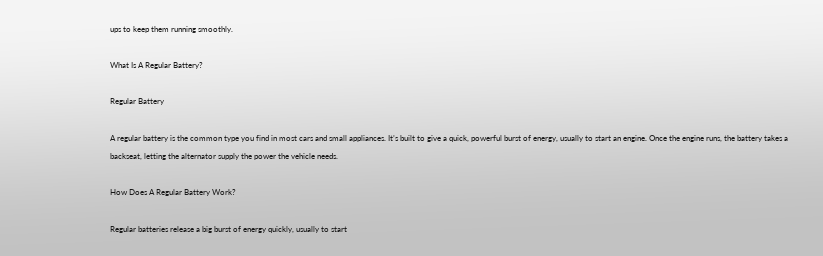ups to keep them running smoothly.

What Is A Regular Battery?

Regular Battery

A regular battery is the common type you find in most cars and small appliances. It’s built to give a quick, powerful burst of energy, usually to start an engine. Once the engine runs, the battery takes a backseat, letting the alternator supply the power the vehicle needs.

How Does A Regular Battery Work?

Regular batteries release a big burst of energy quickly, usually to start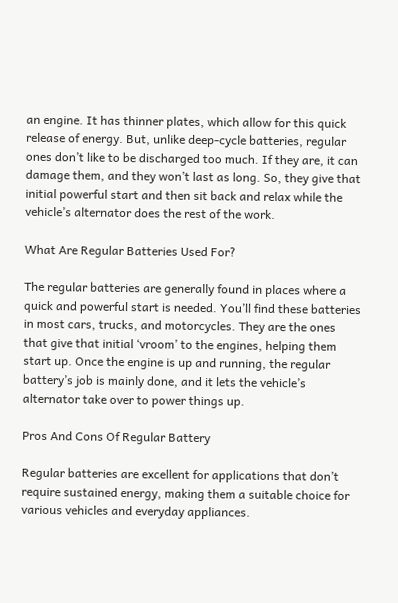an engine. It has thinner plates, which allow for this quick release of energy. But, unlike deep-cycle batteries, regular ones don’t like to be discharged too much. If they are, it can damage them, and they won’t last as long. So, they give that initial powerful start and then sit back and relax while the vehicle’s alternator does the rest of the work.

What Are Regular Batteries Used For?

The regular batteries are generally found in places where a quick and powerful start is needed. You’ll find these batteries in most cars, trucks, and motorcycles. They are the ones that give that initial ‘vroom’ to the engines, helping them start up. Once the engine is up and running, the regular battery’s job is mainly done, and it lets the vehicle’s alternator take over to power things up.

Pros And Cons Of Regular Battery

Regular batteries are excellent for applications that don’t require sustained energy, making them a suitable choice for various vehicles and everyday appliances.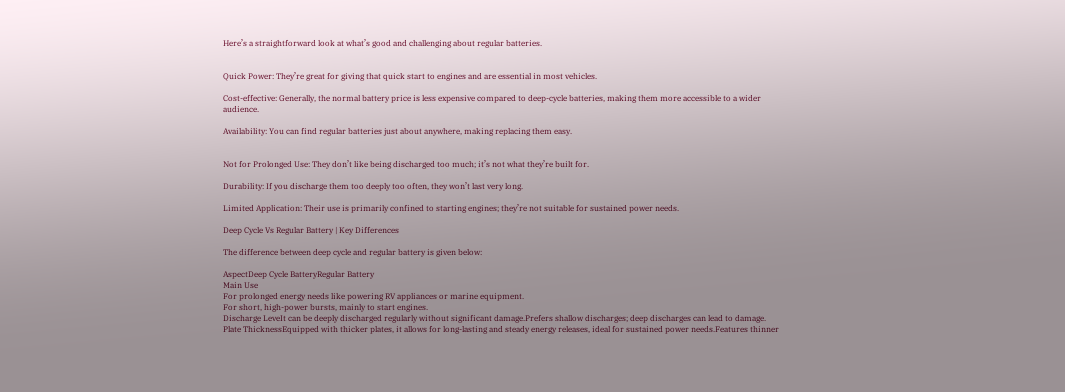Here’s a straightforward look at what’s good and challenging about regular batteries.


Quick Power: They’re great for giving that quick start to engines and are essential in most vehicles.

Cost-effective: Generally, the normal battery price is less expensive compared to deep-cycle batteries, making them more accessible to a wider audience.

Availability: You can find regular batteries just about anywhere, making replacing them easy.


Not for Prolonged Use: They don’t like being discharged too much; it’s not what they’re built for.

Durability: If you discharge them too deeply too often, they won’t last very long.

Limited Application: Their use is primarily confined to starting engines; they’re not suitable for sustained power needs.

Deep Cycle Vs Regular Battery | Key Differences

The difference between deep cycle and regular battery is given below:

AspectDeep Cycle BatteryRegular Battery
Main Use
For prolonged energy needs like powering RV appliances or marine equipment.
For short, high-power bursts, mainly to start engines.
Discharge LeveIt can be deeply discharged regularly without significant damage.Prefers shallow discharges; deep discharges can lead to damage.
Plate ThicknessEquipped with thicker plates, it allows for long-lasting and steady energy releases, ideal for sustained power needs.Features thinner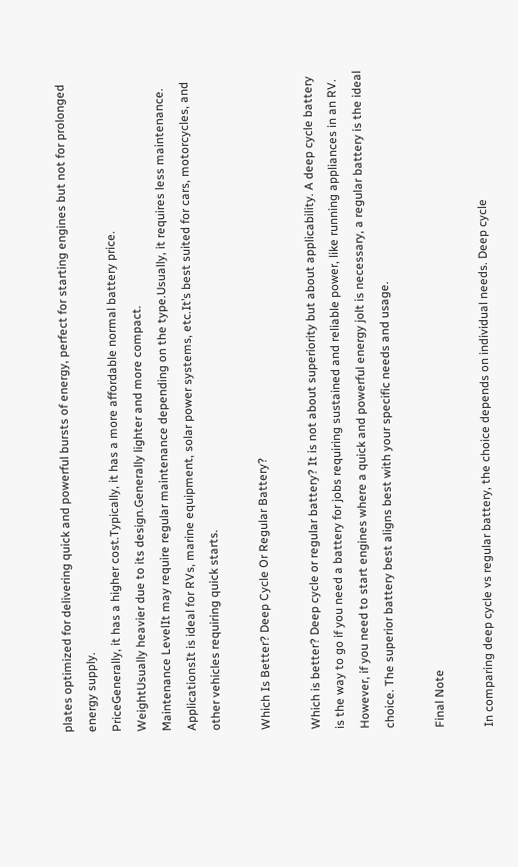plates optimized for delivering quick and powerful bursts of energy, perfect for starting engines but not for prolonged energy supply.
PriceGenerally, it has a higher cost.Typically, it has a more affordable normal battery price.
WeightUsually heavier due to its design.Generally lighter and more compact.
Maintenance LevelIt may require regular maintenance depending on the type.Usually, it requires less maintenance.
ApplicationsIt is ideal for RVs, marine equipment, solar power systems, etc.It’s best suited for cars, motorcycles, and other vehicles requiring quick starts.

Which Is Better? Deep Cycle Or Regular Battery?

Which is better? Deep cycle or regular battery? It is not about superiority but about applicability. A deep cycle battery is the way to go if you need a battery for jobs requiring sustained and reliable power, like running appliances in an RV. However, if you need to start engines where a quick and powerful energy jolt is necessary, a regular battery is the ideal choice. The superior battery best aligns best with your specific needs and usage.

Final Note

In comparing deep cycle vs regular battery, the choice depends on individual needs. Deep cycle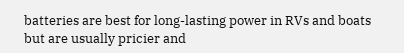batteries are best for long-lasting power in RVs and boats but are usually pricier and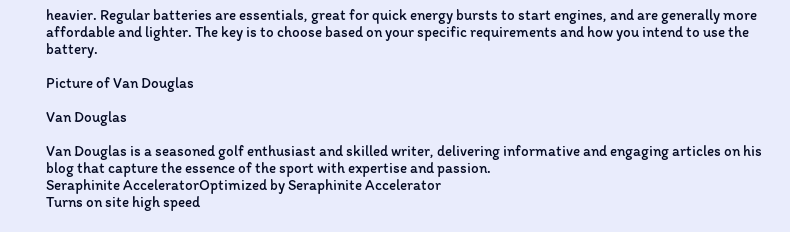heavier. Regular batteries are essentials, great for quick energy bursts to start engines, and are generally more affordable and lighter. The key is to choose based on your specific requirements and how you intend to use the battery.

Picture of Van Douglas

Van Douglas

Van Douglas is a seasoned golf enthusiast and skilled writer, delivering informative and engaging articles on his blog that capture the essence of the sport with expertise and passion.
Seraphinite AcceleratorOptimized by Seraphinite Accelerator
Turns on site high speed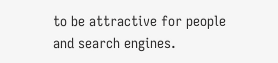to be attractive for people and search engines.